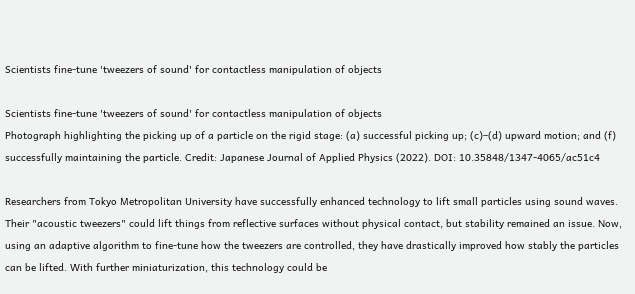Scientists fine-tune 'tweezers of sound' for contactless manipulation of objects

Scientists fine-tune 'tweezers of sound' for contactless manipulation of objects
Photograph highlighting the picking up of a particle on the rigid stage: (a) successful picking up; (c)–(d) upward motion; and (f) successfully maintaining the particle. Credit: Japanese Journal of Applied Physics (2022). DOI: 10.35848/1347-4065/ac51c4

Researchers from Tokyo Metropolitan University have successfully enhanced technology to lift small particles using sound waves. Their "acoustic tweezers" could lift things from reflective surfaces without physical contact, but stability remained an issue. Now, using an adaptive algorithm to fine-tune how the tweezers are controlled, they have drastically improved how stably the particles can be lifted. With further miniaturization, this technology could be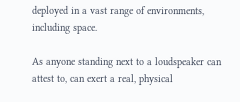deployed in a vast range of environments, including space.

As anyone standing next to a loudspeaker can attest to, can exert a real, physical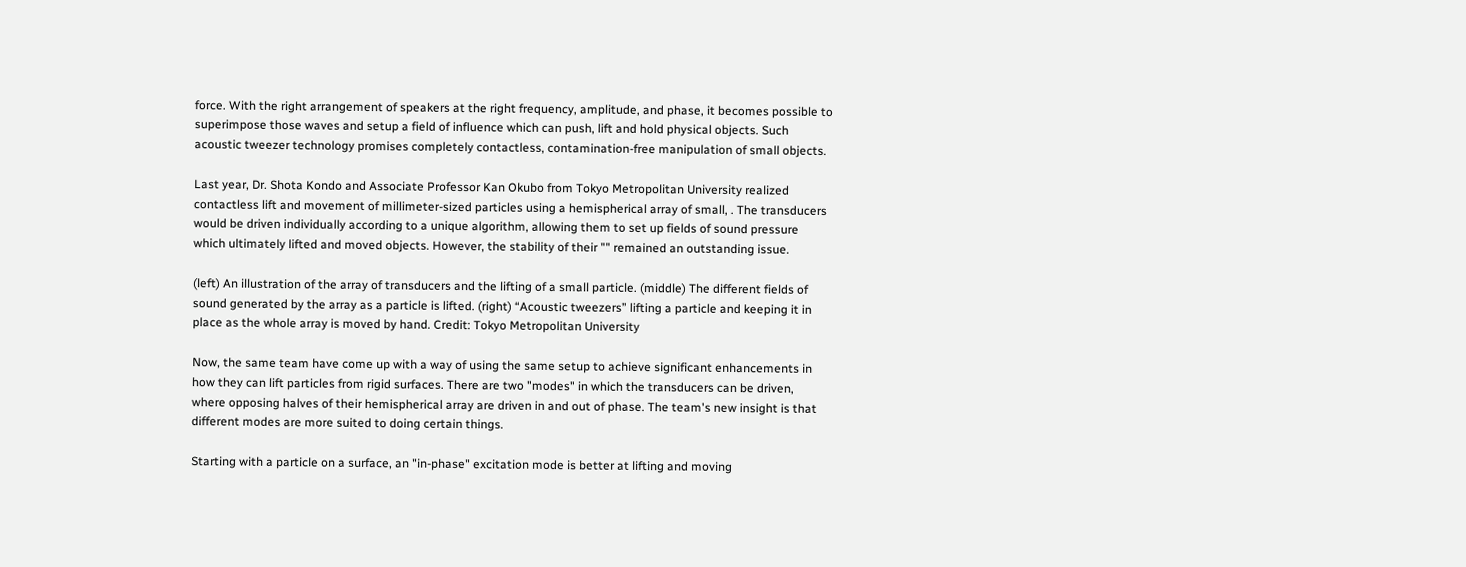force. With the right arrangement of speakers at the right frequency, amplitude, and phase, it becomes possible to superimpose those waves and setup a field of influence which can push, lift and hold physical objects. Such acoustic tweezer technology promises completely contactless, contamination-free manipulation of small objects.

Last year, Dr. Shota Kondo and Associate Professor Kan Okubo from Tokyo Metropolitan University realized contactless lift and movement of millimeter-sized particles using a hemispherical array of small, . The transducers would be driven individually according to a unique algorithm, allowing them to set up fields of sound pressure which ultimately lifted and moved objects. However, the stability of their "" remained an outstanding issue.

(left) An illustration of the array of transducers and the lifting of a small particle. (middle) The different fields of sound generated by the array as a particle is lifted. (right) “Acoustic tweezers” lifting a particle and keeping it in place as the whole array is moved by hand. Credit: Tokyo Metropolitan University

Now, the same team have come up with a way of using the same setup to achieve significant enhancements in how they can lift particles from rigid surfaces. There are two "modes" in which the transducers can be driven, where opposing halves of their hemispherical array are driven in and out of phase. The team's new insight is that different modes are more suited to doing certain things.

Starting with a particle on a surface, an "in-phase" excitation mode is better at lifting and moving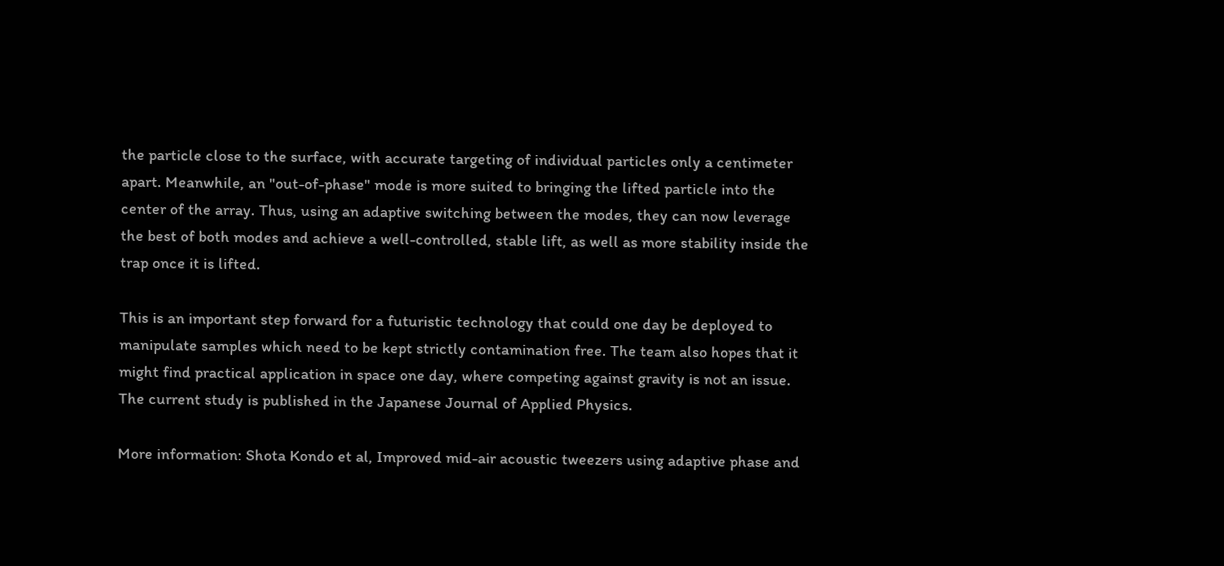the particle close to the surface, with accurate targeting of individual particles only a centimeter apart. Meanwhile, an "out-of-phase" mode is more suited to bringing the lifted particle into the center of the array. Thus, using an adaptive switching between the modes, they can now leverage the best of both modes and achieve a well-controlled, stable lift, as well as more stability inside the trap once it is lifted.

This is an important step forward for a futuristic technology that could one day be deployed to manipulate samples which need to be kept strictly contamination free. The team also hopes that it might find practical application in space one day, where competing against gravity is not an issue. The current study is published in the Japanese Journal of Applied Physics.

More information: Shota Kondo et al, Improved mid-air acoustic tweezers using adaptive phase and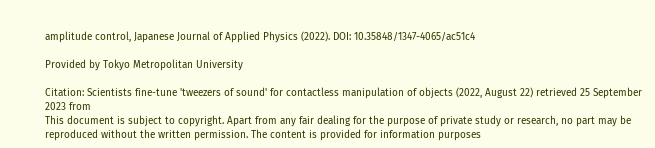amplitude control, Japanese Journal of Applied Physics (2022). DOI: 10.35848/1347-4065/ac51c4

Provided by Tokyo Metropolitan University

Citation: Scientists fine-tune 'tweezers of sound' for contactless manipulation of objects (2022, August 22) retrieved 25 September 2023 from
This document is subject to copyright. Apart from any fair dealing for the purpose of private study or research, no part may be reproduced without the written permission. The content is provided for information purposes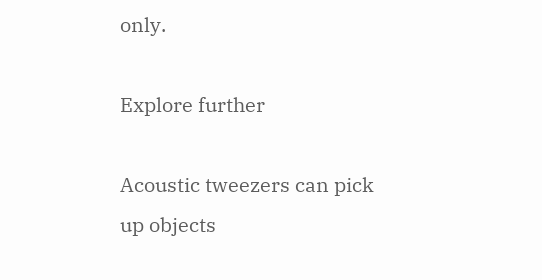only.

Explore further

Acoustic tweezers can pick up objects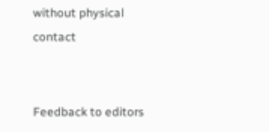without physical contact


Feedback to editors